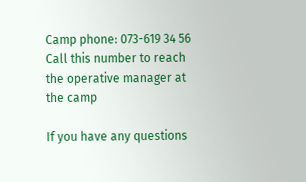Camp phone: 073-619 34 56 Call this number to reach the operative manager at the camp

If you have any questions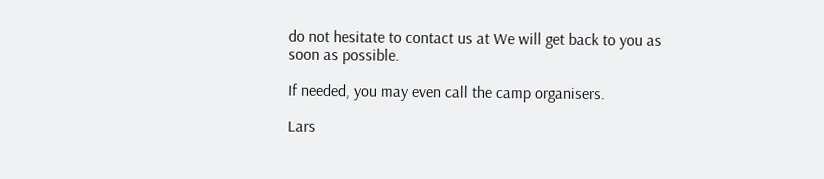do not hesitate to contact us at We will get back to you as soon as possible.

If needed, you may even call the camp organisers.

Lars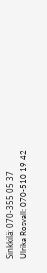Sinkkilä: 070-355 05 37
Ulrika Rosvall: 070-510 19 42